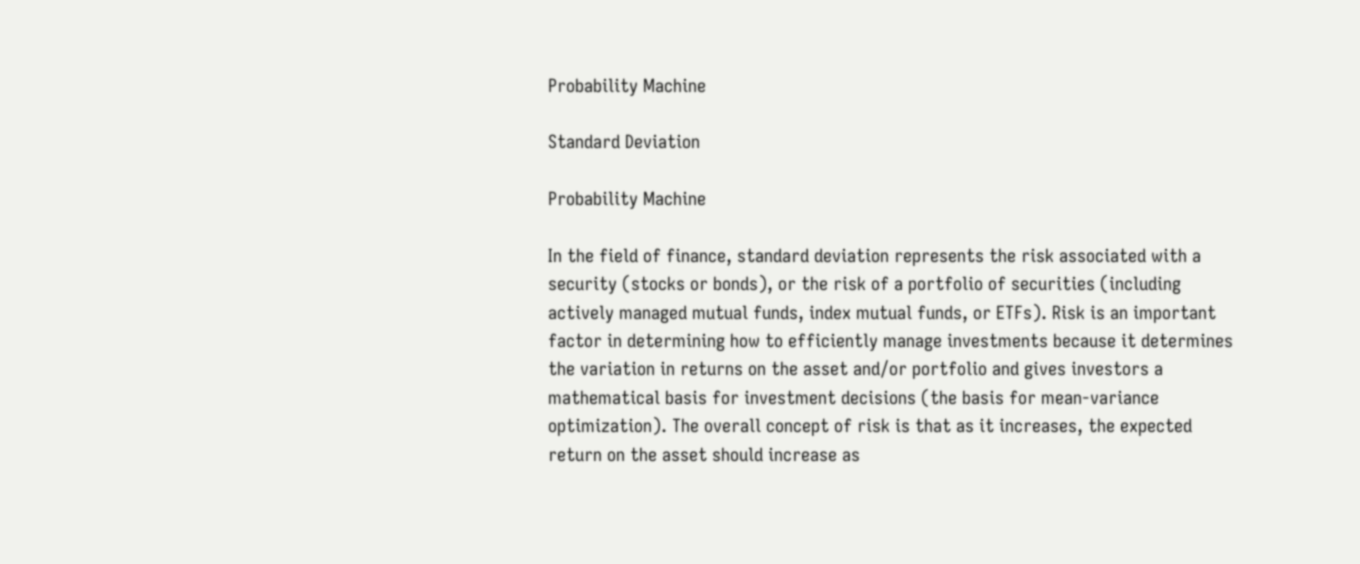Probability Machine

Standard Deviation

Probability Machine

In the field of finance, standard deviation represents the risk associated with a security (stocks or bonds), or the risk of a portfolio of securities (including actively managed mutual funds, index mutual funds, or ETFs). Risk is an important factor in determining how to efficiently manage investments because it determines the variation in returns on the asset and/or portfolio and gives investors a mathematical basis for investment decisions (the basis for mean-variance optimization). The overall concept of risk is that as it increases, the expected return on the asset should increase as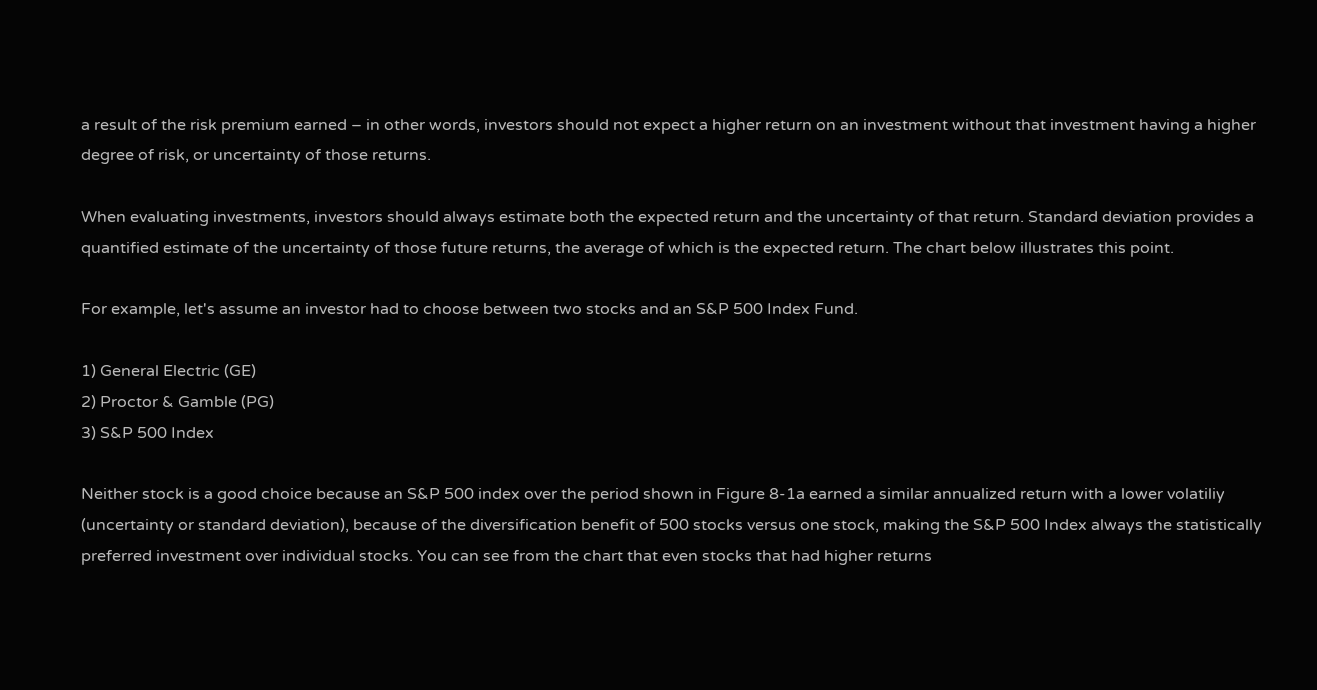a result of the risk premium earned – in other words, investors should not expect a higher return on an investment without that investment having a higher degree of risk, or uncertainty of those returns.

When evaluating investments, investors should always estimate both the expected return and the uncertainty of that return. Standard deviation provides a quantified estimate of the uncertainty of those future returns, the average of which is the expected return. The chart below illustrates this point.

For example, let's assume an investor had to choose between two stocks and an S&P 500 Index Fund.

1) General Electric (GE)
2) Proctor & Gamble (PG)
3) S&P 500 Index

Neither stock is a good choice because an S&P 500 index over the period shown in Figure 8-1a earned a similar annualized return with a lower volatiliy (uncertainty or standard deviation), because of the diversification benefit of 500 stocks versus one stock, making the S&P 500 Index always the statistically preferred investment over individual stocks. You can see from the chart that even stocks that had higher returns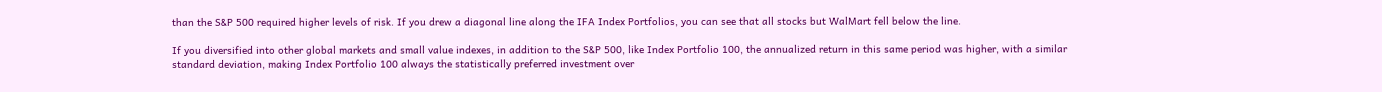than the S&P 500 required higher levels of risk. If you drew a diagonal line along the IFA Index Portfolios, you can see that all stocks but WalMart fell below the line.

If you diversified into other global markets and small value indexes, in addition to the S&P 500, like Index Portfolio 100, the annualized return in this same period was higher, with a similar standard deviation, making Index Portfolio 100 always the statistically preferred investment over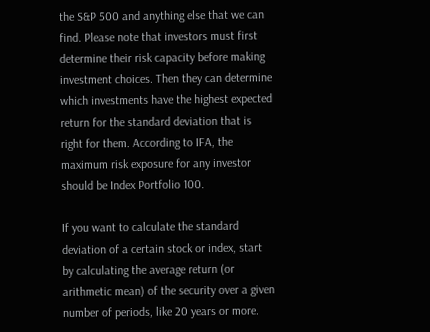the S&P 500 and anything else that we can find. Please note that investors must first determine their risk capacity before making investment choices. Then they can determine which investments have the highest expected return for the standard deviation that is right for them. According to IFA, the maximum risk exposure for any investor should be Index Portfolio 100.

If you want to calculate the standard deviation of a certain stock or index, start by calculating the average return (or arithmetic mean) of the security over a given number of periods, like 20 years or more.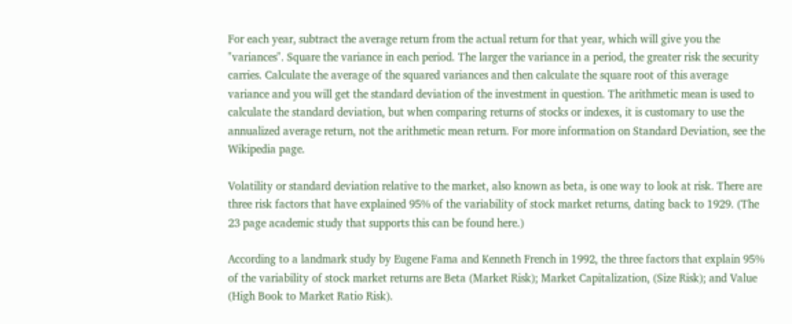For each year, subtract the average return from the actual return for that year, which will give you the "variances". Square the variance in each period. The larger the variance in a period, the greater risk the security carries. Calculate the average of the squared variances and then calculate the square root of this average variance and you will get the standard deviation of the investment in question. The arithmetic mean is used to calculate the standard deviation, but when comparing returns of stocks or indexes, it is customary to use the annualized average return, not the arithmetic mean return. For more information on Standard Deviation, see the Wikipedia page.

Volatility or standard deviation relative to the market, also known as beta, is one way to look at risk. There are three risk factors that have explained 95% of the variability of stock market returns, dating back to 1929. (The 23 page academic study that supports this can be found here.)

According to a landmark study by Eugene Fama and Kenneth French in 1992, the three factors that explain 95% of the variability of stock market returns are Beta (Market Risk); Market Capitalization, (Size Risk); and Value (High Book to Market Ratio Risk).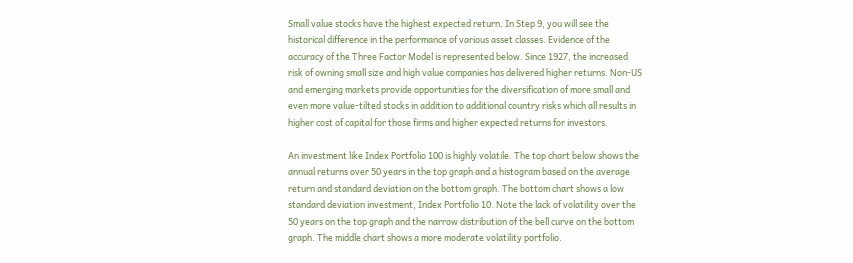Small value stocks have the highest expected return. In Step 9, you will see the historical difference in the performance of various asset classes. Evidence of the accuracy of the Three Factor Model is represented below. Since 1927, the increased risk of owning small size and high value companies has delivered higher returns. Non-US and emerging markets provide opportunities for the diversification of more small and even more value-tilted stocks in addition to additional country risks which all results in higher cost of capital for those firms and higher expected returns for investors.

An investment like Index Portfolio 100 is highly volatile. The top chart below shows the annual returns over 50 years in the top graph and a histogram based on the average return and standard deviation on the bottom graph. The bottom chart shows a low standard deviation investment, Index Portfolio 10. Note the lack of volatility over the 50 years on the top graph and the narrow distribution of the bell curve on the bottom graph. The middle chart shows a more moderate volatility portfolio.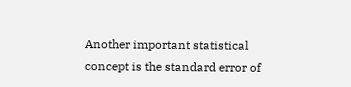Another important statistical concept is the standard error of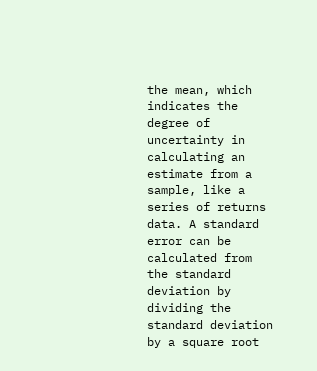the mean, which indicates the degree of uncertainty in calculating an estimate from a sample, like a series of returns data. A standard error can be calculated from the standard deviation by dividing the standard deviation by a square root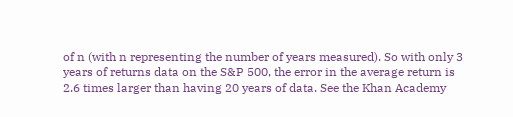of n (with n representing the number of years measured). So with only 3 years of returns data on the S&P 500, the error in the average return is 2.6 times larger than having 20 years of data. See the Khan Academy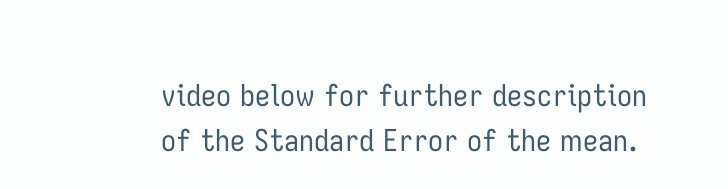video below for further description of the Standard Error of the mean.